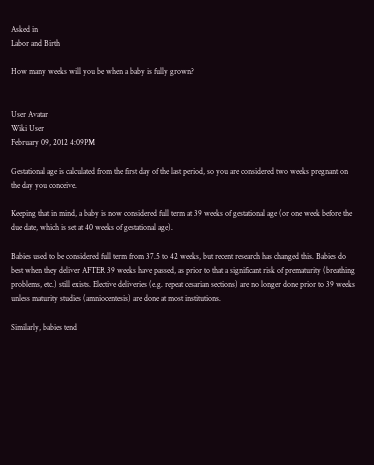Asked in
Labor and Birth

How many weeks will you be when a baby is fully grown?


User Avatar
Wiki User
February 09, 2012 4:09PM

Gestational age is calculated from the first day of the last period, so you are considered two weeks pregnant on the day you conceive.

Keeping that in mind, a baby is now considered full term at 39 weeks of gestational age (or one week before the due date, which is set at 40 weeks of gestational age).

Babies used to be considered full term from 37.5 to 42 weeks, but recent research has changed this. Babies do best when they deliver AFTER 39 weeks have passed, as prior to that a significant risk of prematurity (breathing problems, etc.) still exists. Elective deliveries (e.g. repeat cesarian sections) are no longer done prior to 39 weeks unless maturity studies (amniocentesis) are done at most institutions.

Similarly, babies tend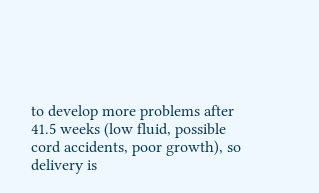to develop more problems after 41.5 weeks (low fluid, possible cord accidents, poor growth), so delivery is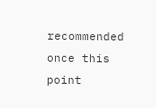recommended once this point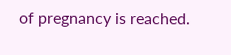of pregnancy is reached.